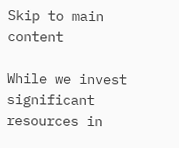Skip to main content

While we invest significant resources in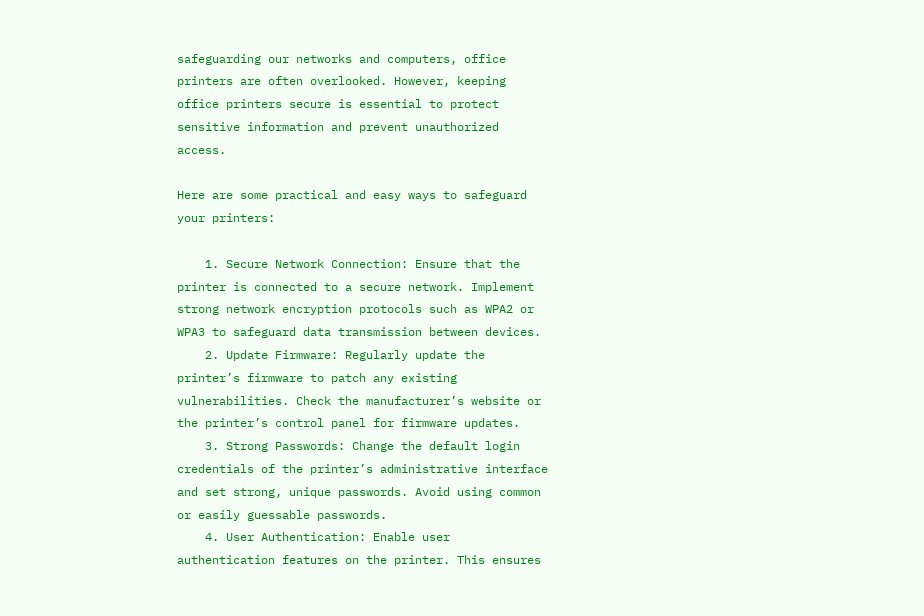safeguarding our networks and computers, office printers are often overlooked. However, keeping office printers secure is essential to protect sensitive information and prevent unauthorized access.

Here are some practical and easy ways to safeguard your printers:

    1. Secure Network Connection: Ensure that the printer is connected to a secure network. Implement strong network encryption protocols such as WPA2 or WPA3 to safeguard data transmission between devices.
    2. Update Firmware: Regularly update the printer’s firmware to patch any existing vulnerabilities. Check the manufacturer’s website or the printer’s control panel for firmware updates.
    3. Strong Passwords: Change the default login credentials of the printer’s administrative interface and set strong, unique passwords. Avoid using common or easily guessable passwords.
    4. User Authentication: Enable user authentication features on the printer. This ensures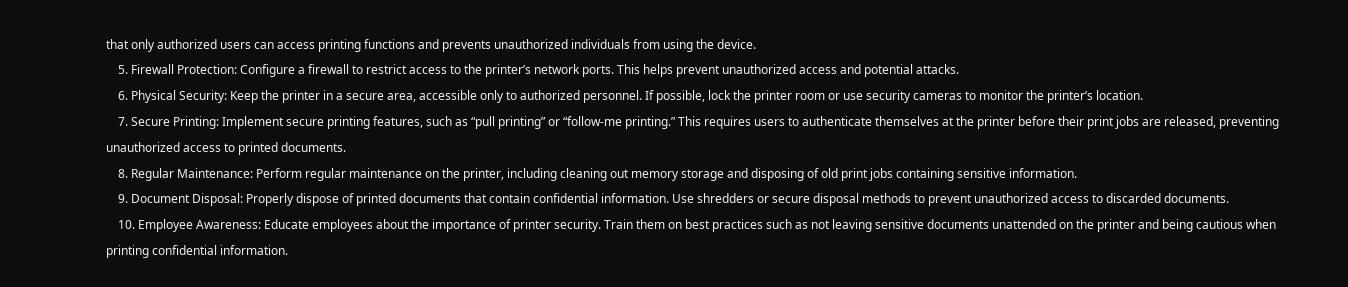that only authorized users can access printing functions and prevents unauthorized individuals from using the device.
    5. Firewall Protection: Configure a firewall to restrict access to the printer’s network ports. This helps prevent unauthorized access and potential attacks.
    6. Physical Security: Keep the printer in a secure area, accessible only to authorized personnel. If possible, lock the printer room or use security cameras to monitor the printer’s location.
    7. Secure Printing: Implement secure printing features, such as “pull printing” or “follow-me printing.” This requires users to authenticate themselves at the printer before their print jobs are released, preventing unauthorized access to printed documents.
    8. Regular Maintenance: Perform regular maintenance on the printer, including cleaning out memory storage and disposing of old print jobs containing sensitive information.
    9. Document Disposal: Properly dispose of printed documents that contain confidential information. Use shredders or secure disposal methods to prevent unauthorized access to discarded documents.
    10. Employee Awareness: Educate employees about the importance of printer security. Train them on best practices such as not leaving sensitive documents unattended on the printer and being cautious when printing confidential information.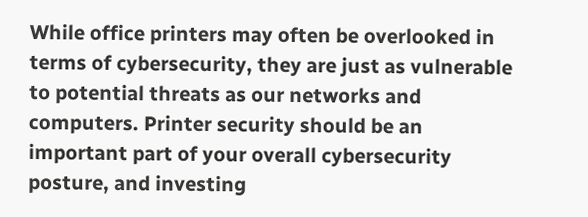While office printers may often be overlooked in terms of cybersecurity, they are just as vulnerable to potential threats as our networks and computers. Printer security should be an important part of your overall cybersecurity posture, and investing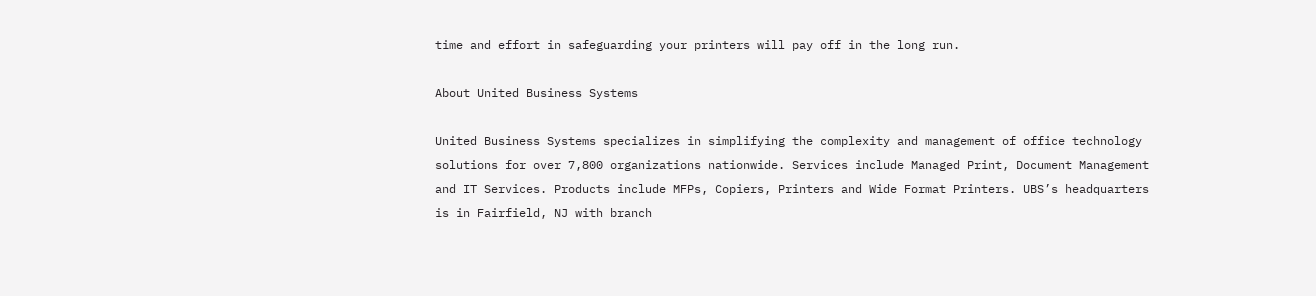time and effort in safeguarding your printers will pay off in the long run.

About United Business Systems

United Business Systems specializes in simplifying the complexity and management of office technology solutions for over 7,800 organizations nationwide. Services include Managed Print, Document Management and IT Services. Products include MFPs, Copiers, Printers and Wide Format Printers. UBS’s headquarters is in Fairfield, NJ with branch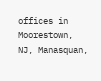offices in Moorestown, NJ, Manasquan,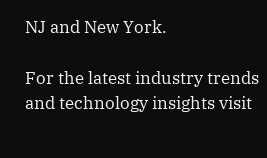NJ and New York.

For the latest industry trends and technology insights visit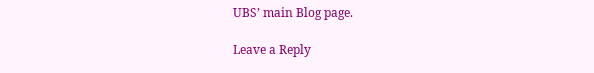UBS’ main Blog page.

Leave a Reply